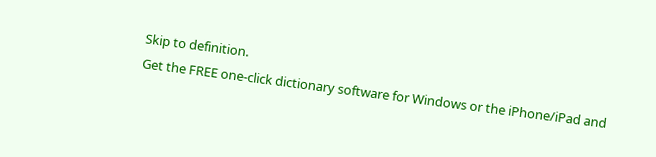Skip to definition.
Get the FREE one-click dictionary software for Windows or the iPhone/iPad and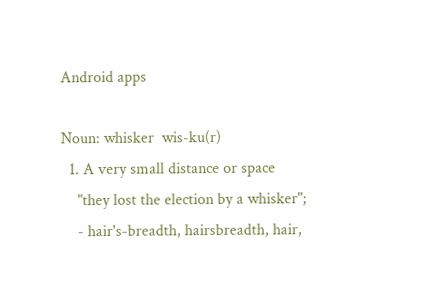Android apps

Noun: whisker  wis-ku(r)
  1. A very small distance or space
    "they lost the election by a whisker";
    - hair's-breadth, hairsbreadth, hair,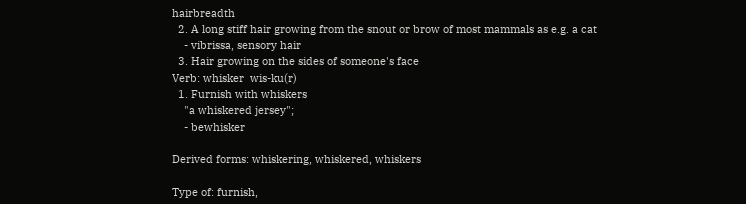hairbreadth
  2. A long stiff hair growing from the snout or brow of most mammals as e.g. a cat
    - vibrissa, sensory hair
  3. Hair growing on the sides of someone's face
Verb: whisker  wis-ku(r)
  1. Furnish with whiskers
    "a whiskered jersey";
    - bewhisker

Derived forms: whiskering, whiskered, whiskers

Type of: furnish,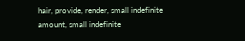hair, provide, render, small indefinite amount, small indefinite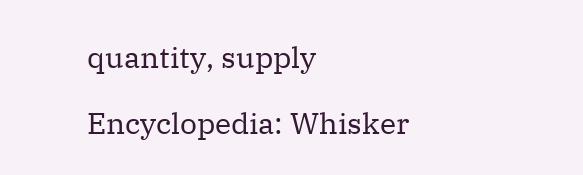quantity, supply

Encyclopedia: Whisker